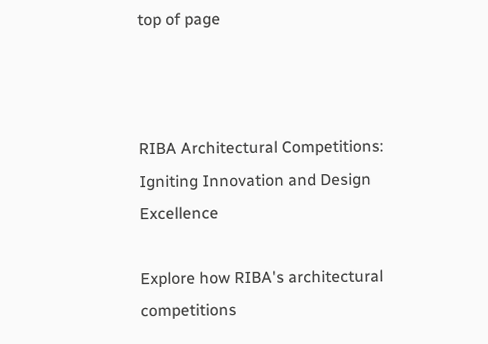top of page



RIBA Architectural Competitions: Igniting Innovation and Design Excellence

Explore how RIBA's architectural competitions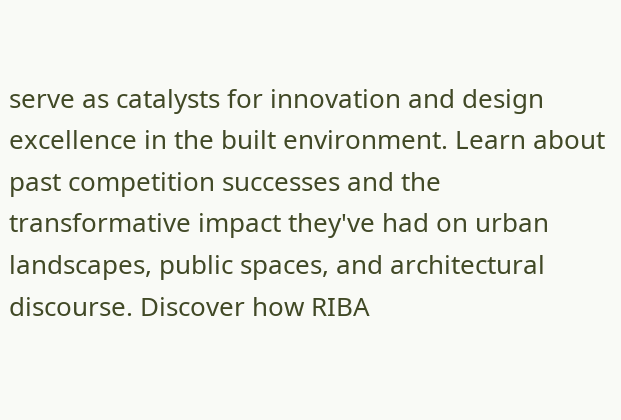serve as catalysts for innovation and design excellence in the built environment. Learn about past competition successes and the transformative impact they've had on urban landscapes, public spaces, and architectural discourse. Discover how RIBA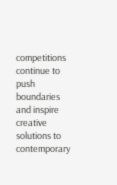competitions continue to push boundaries and inspire creative solutions to contemporary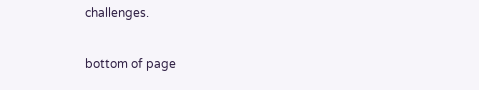challenges.

bottom of page